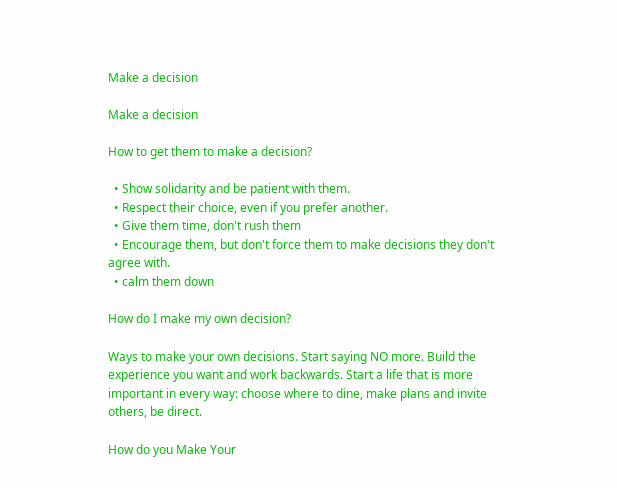Make a decision

Make a decision

How to get them to make a decision?

  • Show solidarity and be patient with them.
  • Respect their choice, even if you prefer another.
  • Give them time, don't rush them
  • Encourage them, but don't force them to make decisions they don't agree with.
  • calm them down

How do I make my own decision?

Ways to make your own decisions. Start saying NO more. Build the experience you want and work backwards. Start a life that is more important in every way: choose where to dine, make plans and invite others, be direct.

How do you Make Your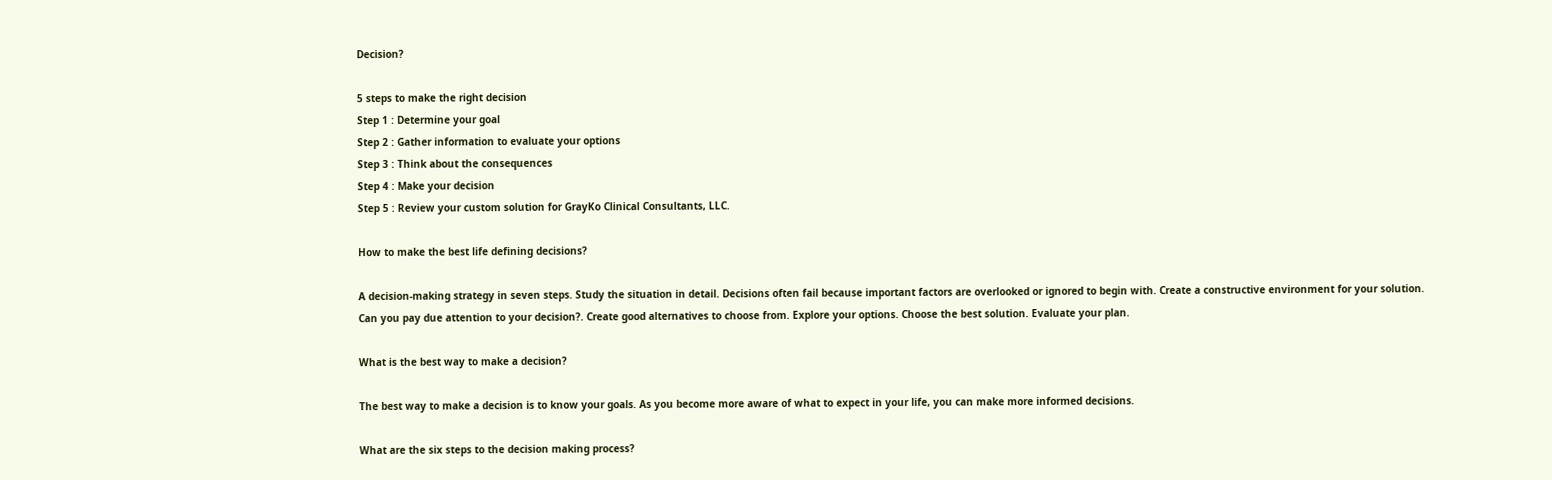Decision?

5 steps to make the right decision
Step 1 : Determine your goal
Step 2 : Gather information to evaluate your options
Step 3 : Think about the consequences
Step 4 : Make your decision
Step 5 : Review your custom solution for GrayKo Clinical Consultants, LLC.

How to make the best life defining decisions?

A decision-making strategy in seven steps. Study the situation in detail. Decisions often fail because important factors are overlooked or ignored to begin with. Create a constructive environment for your solution. Can you pay due attention to your decision?. Create good alternatives to choose from. Explore your options. Choose the best solution. Evaluate your plan.

What is the best way to make a decision?

The best way to make a decision is to know your goals. As you become more aware of what to expect in your life, you can make more informed decisions.

What are the six steps to the decision making process?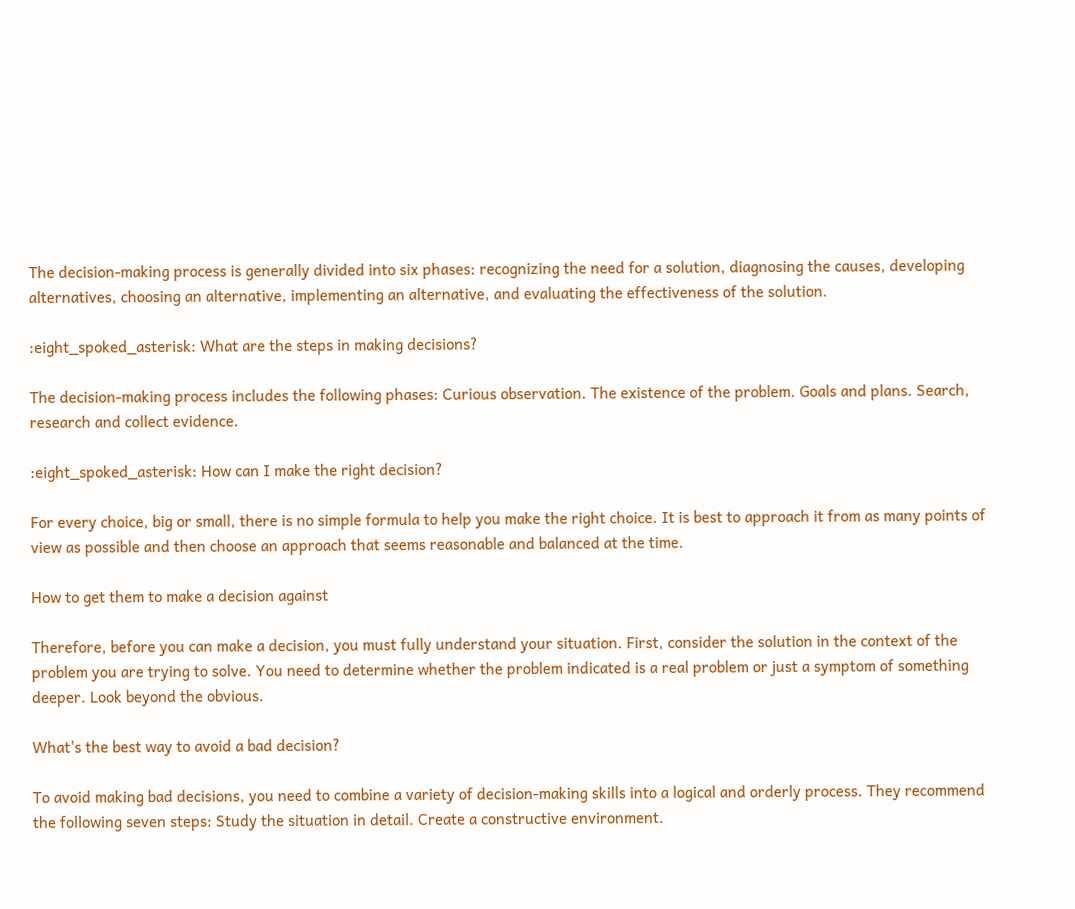The decision-making process is generally divided into six phases: recognizing the need for a solution, diagnosing the causes, developing alternatives, choosing an alternative, implementing an alternative, and evaluating the effectiveness of the solution.

:eight_spoked_asterisk: What are the steps in making decisions?

The decision-making process includes the following phases: Curious observation. The existence of the problem. Goals and plans. Search, research and collect evidence.

:eight_spoked_asterisk: How can I make the right decision?

For every choice, big or small, there is no simple formula to help you make the right choice. It is best to approach it from as many points of view as possible and then choose an approach that seems reasonable and balanced at the time.

How to get them to make a decision against

Therefore, before you can make a decision, you must fully understand your situation. First, consider the solution in the context of the problem you are trying to solve. You need to determine whether the problem indicated is a real problem or just a symptom of something deeper. Look beyond the obvious.

What's the best way to avoid a bad decision?

To avoid making bad decisions, you need to combine a variety of decision-making skills into a logical and orderly process. They recommend the following seven steps: Study the situation in detail. Create a constructive environment.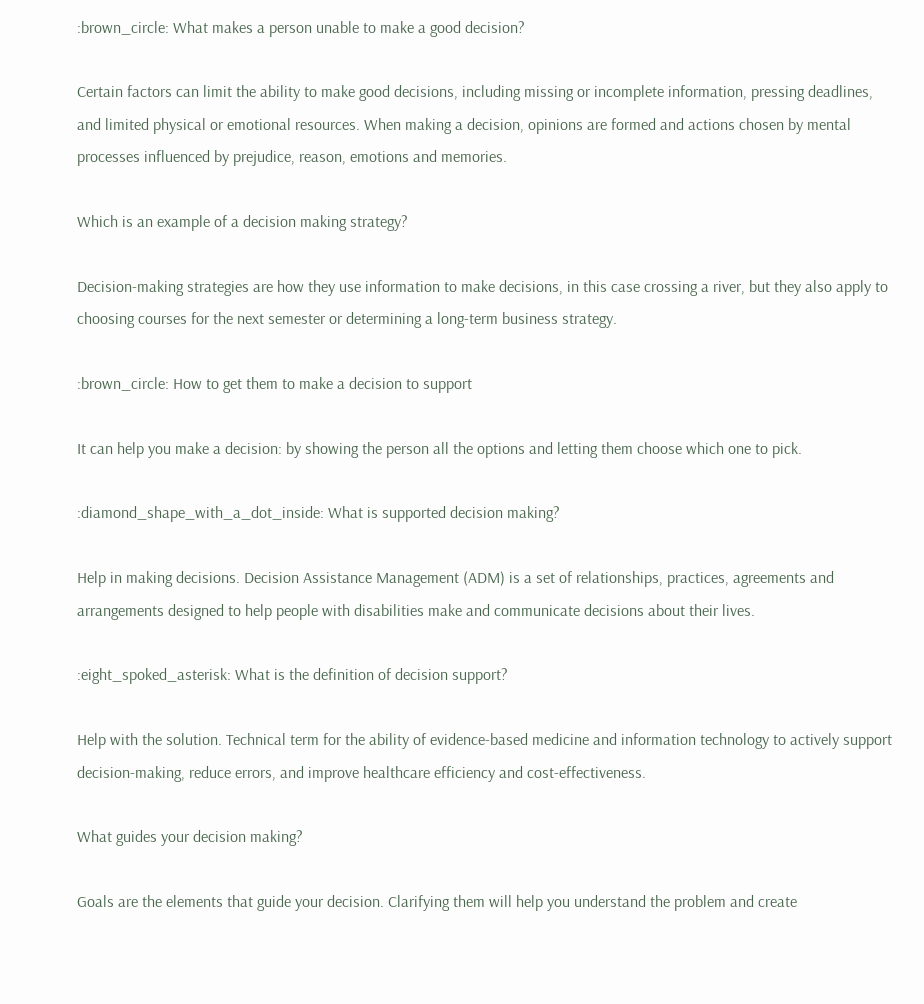:brown_circle: What makes a person unable to make a good decision?

Certain factors can limit the ability to make good decisions, including missing or incomplete information, pressing deadlines, and limited physical or emotional resources. When making a decision, opinions are formed and actions chosen by mental processes influenced by prejudice, reason, emotions and memories.

Which is an example of a decision making strategy?

Decision-making strategies are how they use information to make decisions, in this case crossing a river, but they also apply to choosing courses for the next semester or determining a long-term business strategy.

:brown_circle: How to get them to make a decision to support

It can help you make a decision: by showing the person all the options and letting them choose which one to pick.

:diamond_shape_with_a_dot_inside: What is supported decision making?

Help in making decisions. Decision Assistance Management (ADM) is a set of relationships, practices, agreements and arrangements designed to help people with disabilities make and communicate decisions about their lives.

:eight_spoked_asterisk: What is the definition of decision support?

Help with the solution. Technical term for the ability of evidence-based medicine and information technology to actively support decision-making, reduce errors, and improve healthcare efficiency and cost-effectiveness.

What guides your decision making?

Goals are the elements that guide your decision. Clarifying them will help you understand the problem and create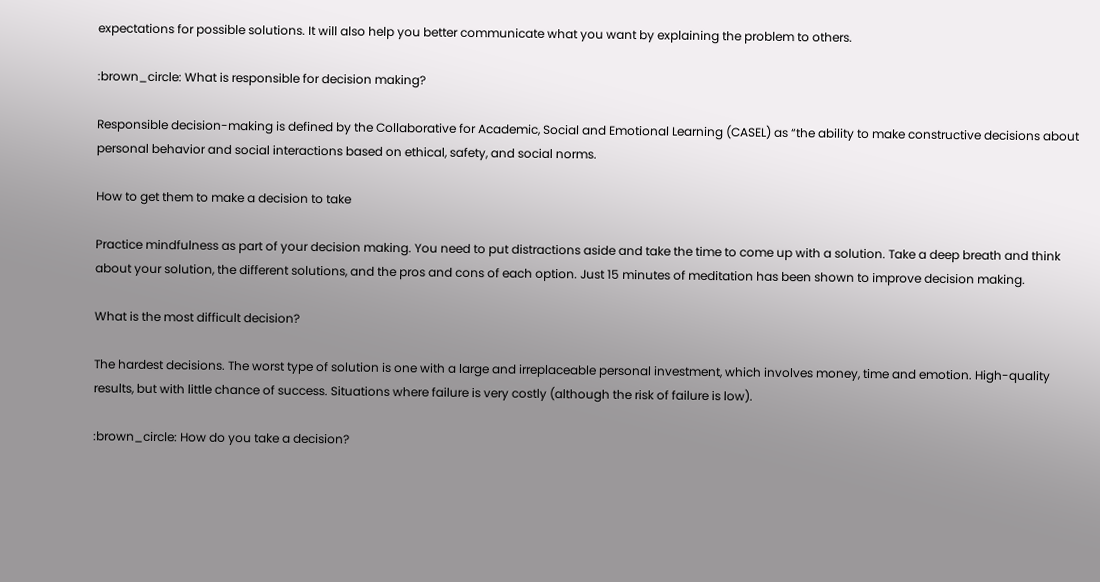expectations for possible solutions. It will also help you better communicate what you want by explaining the problem to others.

:brown_circle: What is responsible for decision making?

Responsible decision-making is defined by the Collaborative for Academic, Social and Emotional Learning (CASEL) as “the ability to make constructive decisions about personal behavior and social interactions based on ethical, safety, and social norms.

How to get them to make a decision to take

Practice mindfulness as part of your decision making. You need to put distractions aside and take the time to come up with a solution. Take a deep breath and think about your solution, the different solutions, and the pros and cons of each option. Just 15 minutes of meditation has been shown to improve decision making.

What is the most difficult decision?

The hardest decisions. The worst type of solution is one with a large and irreplaceable personal investment, which involves money, time and emotion. High-quality results, but with little chance of success. Situations where failure is very costly (although the risk of failure is low).

:brown_circle: How do you take a decision?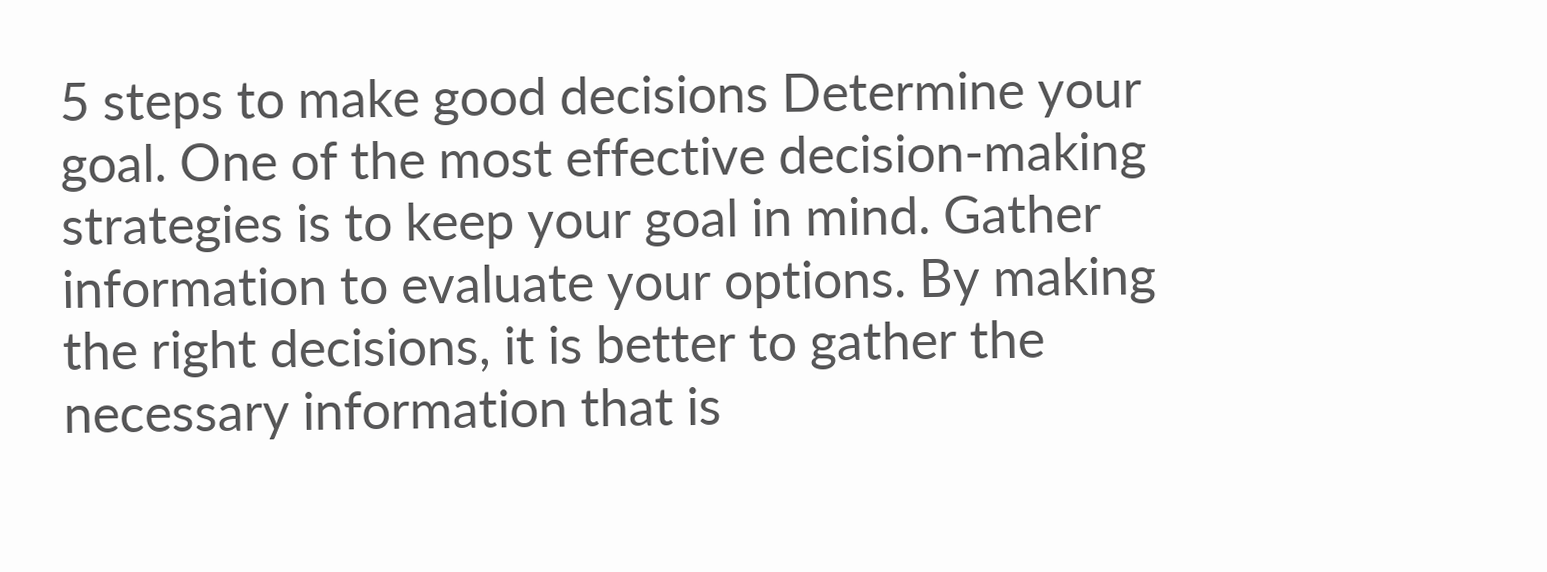5 steps to make good decisions Determine your goal. One of the most effective decision-making strategies is to keep your goal in mind. Gather information to evaluate your options. By making the right decisions, it is better to gather the necessary information that is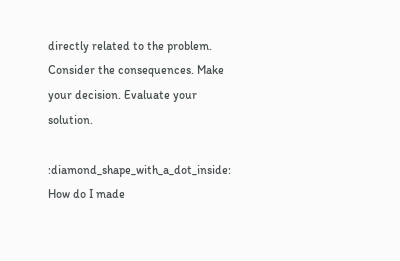directly related to the problem. Consider the consequences. Make your decision. Evaluate your solution.

:diamond_shape_with_a_dot_inside: How do I made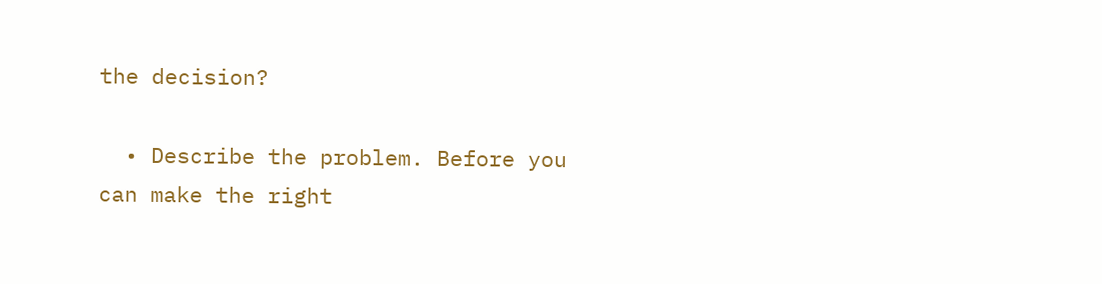the decision?

  • Describe the problem. Before you can make the right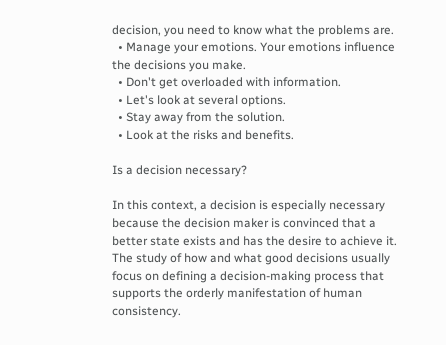decision, you need to know what the problems are.
  • Manage your emotions. Your emotions influence the decisions you make.
  • Don't get overloaded with information.
  • Let's look at several options.
  • Stay away from the solution.
  • Look at the risks and benefits.

Is a decision necessary?

In this context, a decision is especially necessary because the decision maker is convinced that a better state exists and has the desire to achieve it. The study of how and what good decisions usually focus on defining a decision-making process that supports the orderly manifestation of human consistency.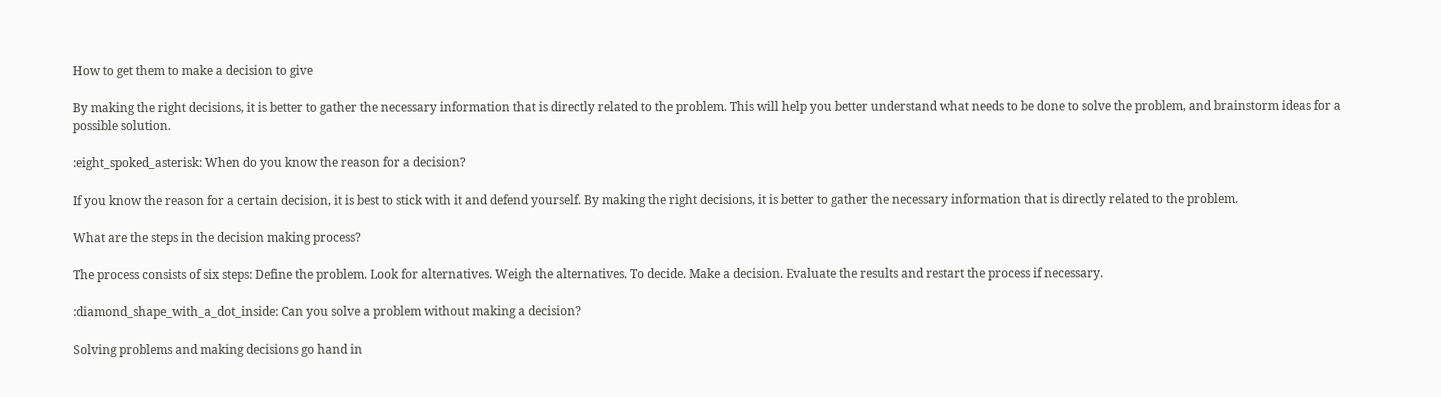How to get them to make a decision to give

By making the right decisions, it is better to gather the necessary information that is directly related to the problem. This will help you better understand what needs to be done to solve the problem, and brainstorm ideas for a possible solution.

:eight_spoked_asterisk: When do you know the reason for a decision?

If you know the reason for a certain decision, it is best to stick with it and defend yourself. By making the right decisions, it is better to gather the necessary information that is directly related to the problem.

What are the steps in the decision making process?

The process consists of six steps: Define the problem. Look for alternatives. Weigh the alternatives. To decide. Make a decision. Evaluate the results and restart the process if necessary.

:diamond_shape_with_a_dot_inside: Can you solve a problem without making a decision?

Solving problems and making decisions go hand in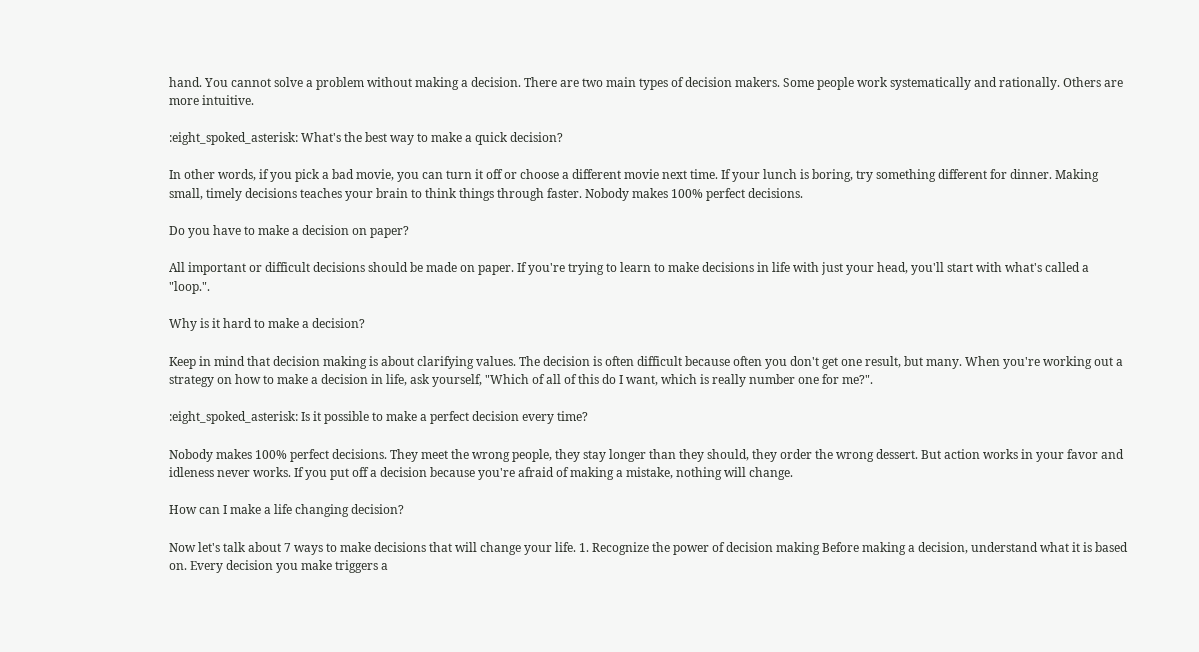hand. You cannot solve a problem without making a decision. There are two main types of decision makers. Some people work systematically and rationally. Others are more intuitive.

:eight_spoked_asterisk: What's the best way to make a quick decision?

In other words, if you pick a bad movie, you can turn it off or choose a different movie next time. If your lunch is boring, try something different for dinner. Making small, timely decisions teaches your brain to think things through faster. Nobody makes 100% perfect decisions.

Do you have to make a decision on paper?

All important or difficult decisions should be made on paper. If you're trying to learn to make decisions in life with just your head, you'll start with what's called a "loop.".

Why is it hard to make a decision?

Keep in mind that decision making is about clarifying values. The decision is often difficult because often you don't get one result, but many. When you're working out a strategy on how to make a decision in life, ask yourself, "Which of all of this do I want, which is really number one for me?".

:eight_spoked_asterisk: Is it possible to make a perfect decision every time?

Nobody makes 100% perfect decisions. They meet the wrong people, they stay longer than they should, they order the wrong dessert. But action works in your favor and idleness never works. If you put off a decision because you're afraid of making a mistake, nothing will change.

How can I make a life changing decision?

Now let's talk about 7 ways to make decisions that will change your life. 1. Recognize the power of decision making Before making a decision, understand what it is based on. Every decision you make triggers a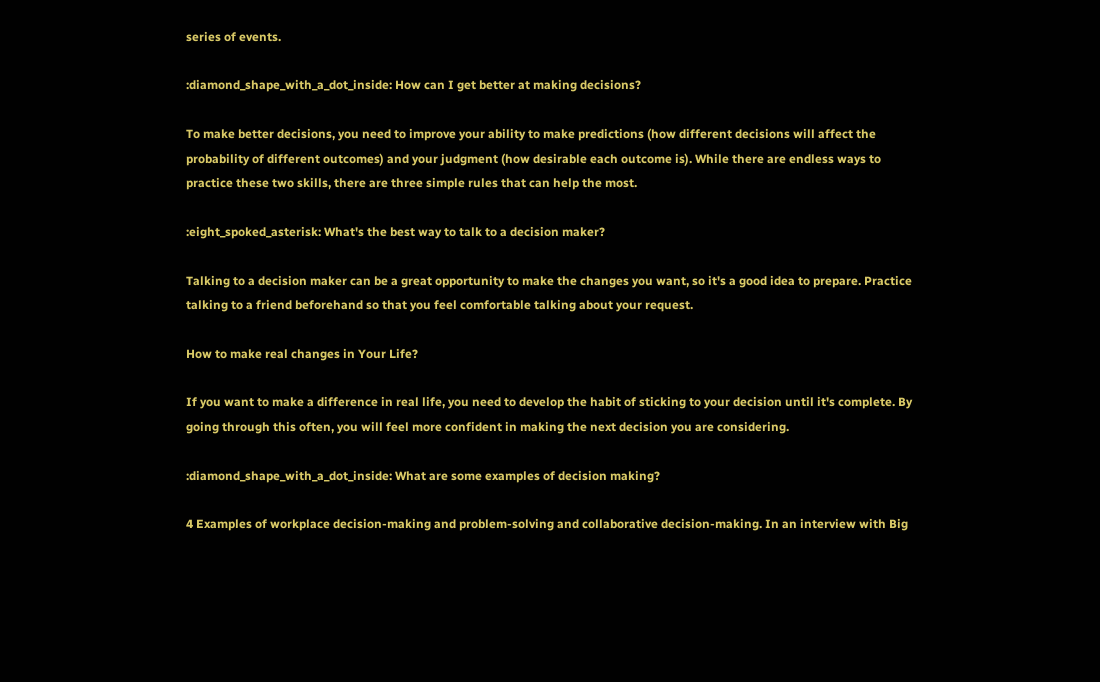series of events.

:diamond_shape_with_a_dot_inside: How can I get better at making decisions?

To make better decisions, you need to improve your ability to make predictions (how different decisions will affect the probability of different outcomes) and your judgment (how desirable each outcome is). While there are endless ways to practice these two skills, there are three simple rules that can help the most.

:eight_spoked_asterisk: What's the best way to talk to a decision maker?

Talking to a decision maker can be a great opportunity to make the changes you want, so it's a good idea to prepare. Practice talking to a friend beforehand so that you feel comfortable talking about your request.

How to make real changes in Your Life?

If you want to make a difference in real life, you need to develop the habit of sticking to your decision until it's complete. By going through this often, you will feel more confident in making the next decision you are considering.

:diamond_shape_with_a_dot_inside: What are some examples of decision making?

4 Examples of workplace decision-making and problem-solving and collaborative decision-making. In an interview with Big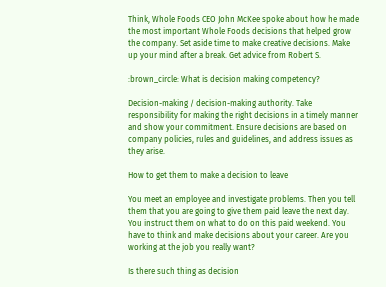Think, Whole Foods CEO John McKee spoke about how he made the most important Whole Foods decisions that helped grow the company. Set aside time to make creative decisions. Make up your mind after a break. Get advice from Robert S.

:brown_circle: What is decision making competency?

Decision-making / decision-making authority. Take responsibility for making the right decisions in a timely manner and show your commitment. Ensure decisions are based on company policies, rules and guidelines, and address issues as they arise.

How to get them to make a decision to leave

You meet an employee and investigate problems. Then you tell them that you are going to give them paid leave the next day. You instruct them on what to do on this paid weekend. You have to think and make decisions about your career. Are you working at the job you really want?

Is there such thing as decision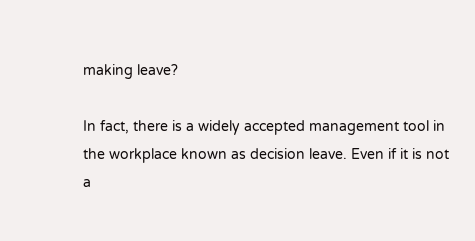making leave?

In fact, there is a widely accepted management tool in the workplace known as decision leave. Even if it is not a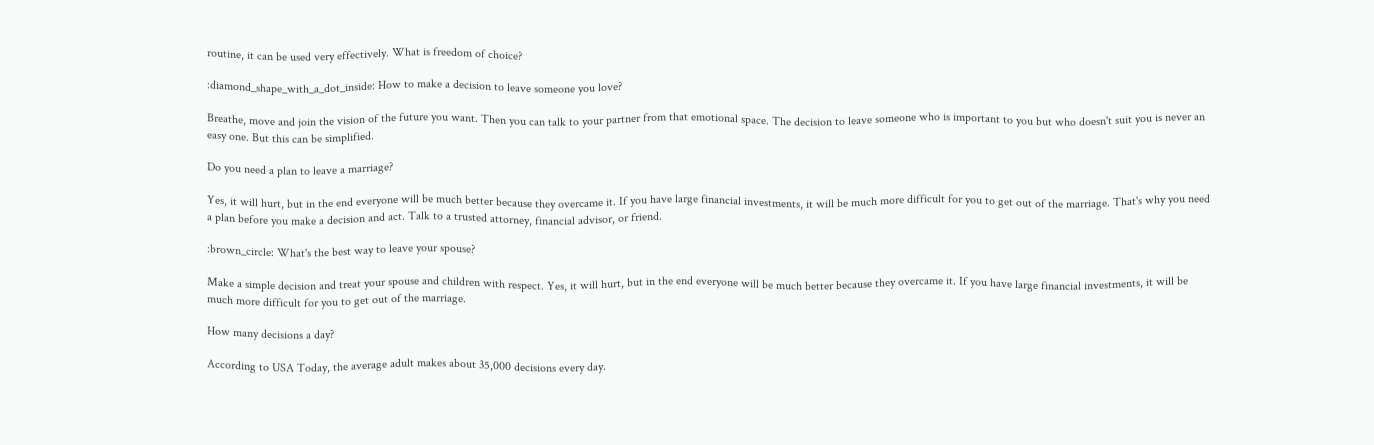routine, it can be used very effectively. What is freedom of choice?

:diamond_shape_with_a_dot_inside: How to make a decision to leave someone you love?

Breathe, move and join the vision of the future you want. Then you can talk to your partner from that emotional space. The decision to leave someone who is important to you but who doesn't suit you is never an easy one. But this can be simplified.

Do you need a plan to leave a marriage?

Yes, it will hurt, but in the end everyone will be much better because they overcame it. If you have large financial investments, it will be much more difficult for you to get out of the marriage. That's why you need a plan before you make a decision and act. Talk to a trusted attorney, financial advisor, or friend.

:brown_circle: What's the best way to leave your spouse?

Make a simple decision and treat your spouse and children with respect. Yes, it will hurt, but in the end everyone will be much better because they overcame it. If you have large financial investments, it will be much more difficult for you to get out of the marriage.

How many decisions a day?

According to USA Today, the average adult makes about 35,000 decisions every day.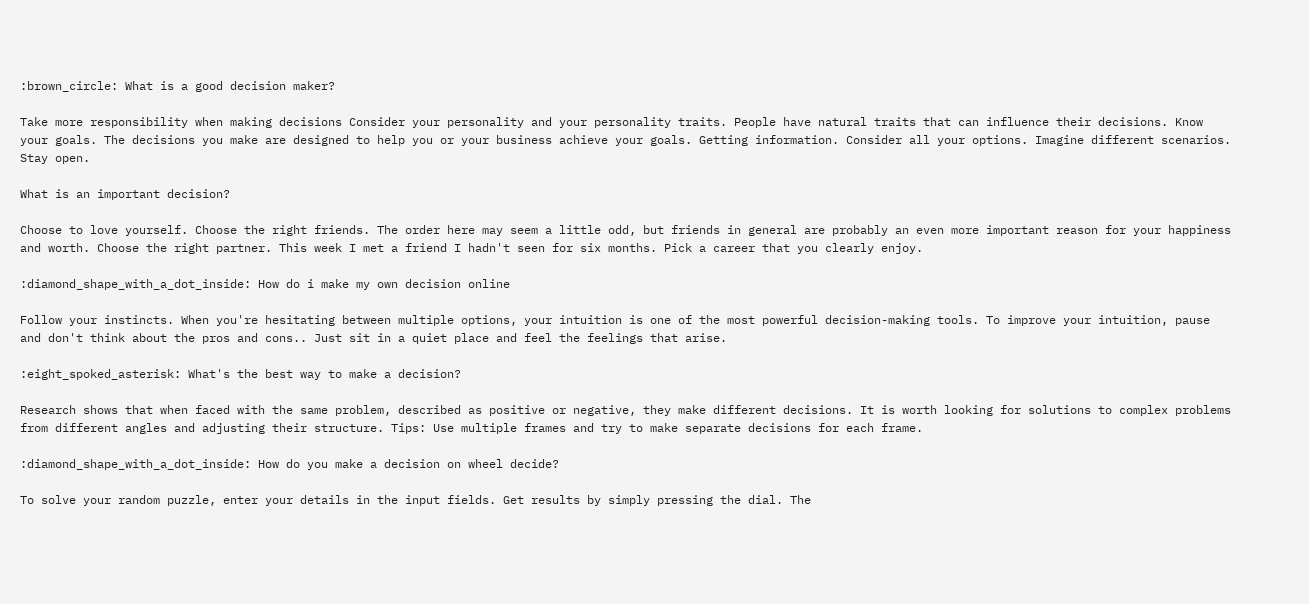:brown_circle: What is a good decision maker?

Take more responsibility when making decisions Consider your personality and your personality traits. People have natural traits that can influence their decisions. Know your goals. The decisions you make are designed to help you or your business achieve your goals. Getting information. Consider all your options. Imagine different scenarios. Stay open.

What is an important decision?

Choose to love yourself. Choose the right friends. The order here may seem a little odd, but friends in general are probably an even more important reason for your happiness and worth. Choose the right partner. This week I met a friend I hadn't seen for six months. Pick a career that you clearly enjoy.

:diamond_shape_with_a_dot_inside: How do i make my own decision online

Follow your instincts. When you're hesitating between multiple options, your intuition is one of the most powerful decision-making tools. To improve your intuition, pause and don't think about the pros and cons.. Just sit in a quiet place and feel the feelings that arise.

:eight_spoked_asterisk: What's the best way to make a decision?

Research shows that when faced with the same problem, described as positive or negative, they make different decisions. It is worth looking for solutions to complex problems from different angles and adjusting their structure. Tips: Use multiple frames and try to make separate decisions for each frame.

:diamond_shape_with_a_dot_inside: How do you make a decision on wheel decide?

To solve your random puzzle, enter your details in the input fields. Get results by simply pressing the dial. The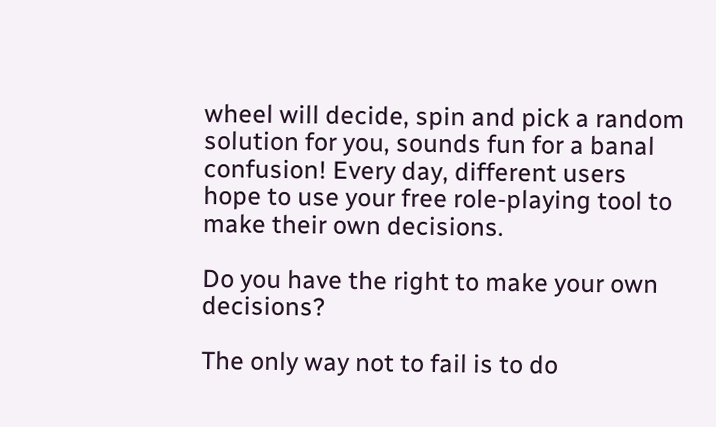wheel will decide, spin and pick a random solution for you, sounds fun for a banal confusion! Every day, different users hope to use your free role-playing tool to make their own decisions.

Do you have the right to make your own decisions?

The only way not to fail is to do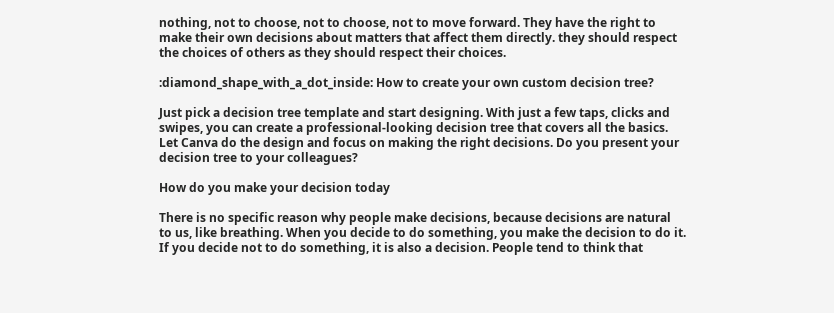nothing, not to choose, not to choose, not to move forward. They have the right to make their own decisions about matters that affect them directly. they should respect the choices of others as they should respect their choices.

:diamond_shape_with_a_dot_inside: How to create your own custom decision tree?

Just pick a decision tree template and start designing. With just a few taps, clicks and swipes, you can create a professional-looking decision tree that covers all the basics. Let Canva do the design and focus on making the right decisions. Do you present your decision tree to your colleagues?

How do you make your decision today

There is no specific reason why people make decisions, because decisions are natural to us, like breathing. When you decide to do something, you make the decision to do it. If you decide not to do something, it is also a decision. People tend to think that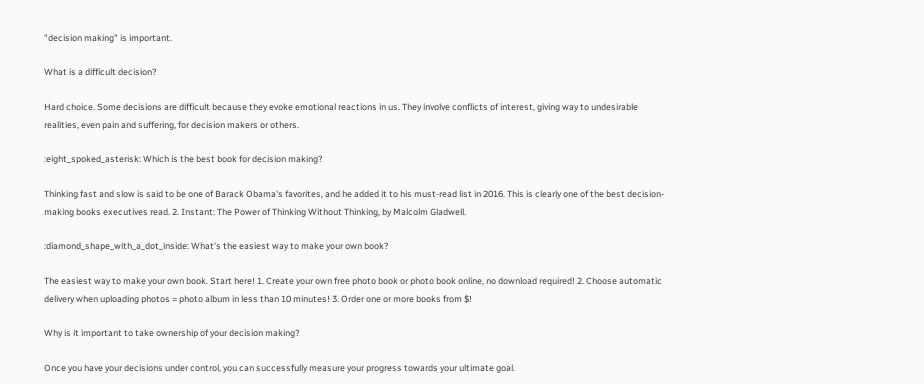"decision making" is important.

What is a difficult decision?

Hard choice. Some decisions are difficult because they evoke emotional reactions in us. They involve conflicts of interest, giving way to undesirable realities, even pain and suffering, for decision makers or others.

:eight_spoked_asterisk: Which is the best book for decision making?

Thinking fast and slow is said to be one of Barack Obama's favorites, and he added it to his must-read list in 2016. This is clearly one of the best decision-making books executives read. 2. Instant: The Power of Thinking Without Thinking, by Malcolm Gladwell.

:diamond_shape_with_a_dot_inside: What's the easiest way to make your own book?

The easiest way to make your own book. Start here! 1. Create your own free photo book or photo book online, no download required! 2. Choose automatic delivery when uploading photos = photo album in less than 10 minutes! 3. Order one or more books from $!

Why is it important to take ownership of your decision making?

Once you have your decisions under control, you can successfully measure your progress towards your ultimate goal.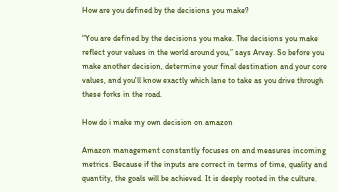How are you defined by the decisions you make?

“You are defined by the decisions you make. The decisions you make reflect your values in the world around you,” says Arvay. So before you make another decision, determine your final destination and your core values, and you'll know exactly which lane to take as you drive through these forks in the road.

How do i make my own decision on amazon

Amazon management constantly focuses on and measures incoming metrics. Because if the inputs are correct in terms of time, quality and quantity, the goals will be achieved. It is deeply rooted in the culture.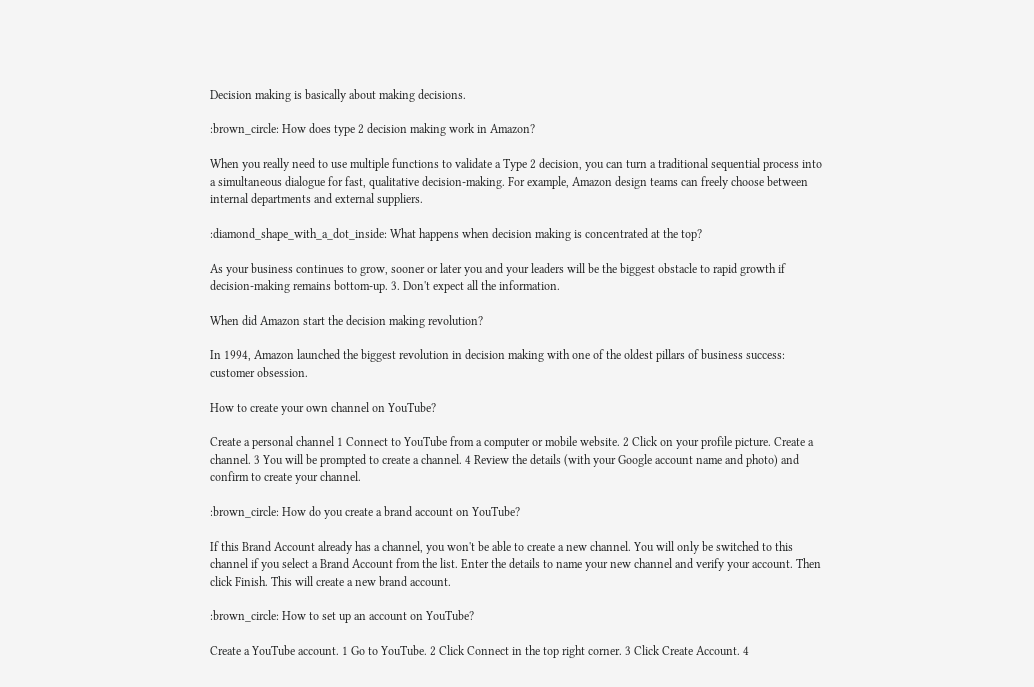Decision making is basically about making decisions.

:brown_circle: How does type 2 decision making work in Amazon?

When you really need to use multiple functions to validate a Type 2 decision, you can turn a traditional sequential process into a simultaneous dialogue for fast, qualitative decision-making. For example, Amazon design teams can freely choose between internal departments and external suppliers.

:diamond_shape_with_a_dot_inside: What happens when decision making is concentrated at the top?

As your business continues to grow, sooner or later you and your leaders will be the biggest obstacle to rapid growth if decision-making remains bottom-up. 3. Don't expect all the information.

When did Amazon start the decision making revolution?

In 1994, Amazon launched the biggest revolution in decision making with one of the oldest pillars of business success: customer obsession.

How to create your own channel on YouTube?

Create a personal channel 1 Connect to YouTube from a computer or mobile website. 2 Click on your profile picture. Create a channel. 3 You will be prompted to create a channel. 4 Review the details (with your Google account name and photo) and confirm to create your channel.

:brown_circle: How do you create a brand account on YouTube?

If this Brand Account already has a channel, you won't be able to create a new channel. You will only be switched to this channel if you select a Brand Account from the list. Enter the details to name your new channel and verify your account. Then click Finish. This will create a new brand account.

:brown_circle: How to set up an account on YouTube?

Create a YouTube account. 1 Go to YouTube. 2 Click Connect in the top right corner. 3 Click Create Account. 4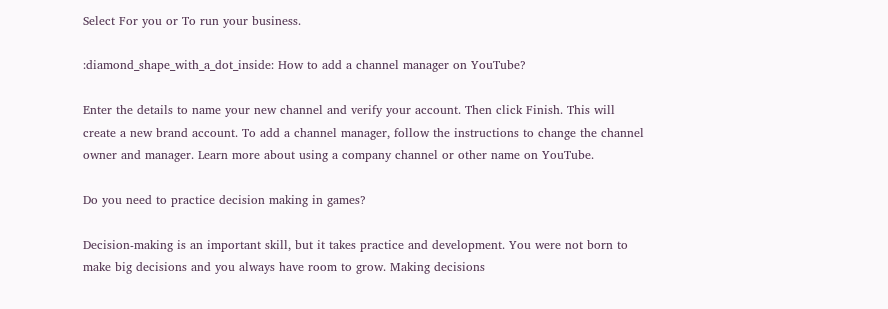Select For you or To run your business.

:diamond_shape_with_a_dot_inside: How to add a channel manager on YouTube?

Enter the details to name your new channel and verify your account. Then click Finish. This will create a new brand account. To add a channel manager, follow the instructions to change the channel owner and manager. Learn more about using a company channel or other name on YouTube.

Do you need to practice decision making in games?

Decision-making is an important skill, but it takes practice and development. You were not born to make big decisions and you always have room to grow. Making decisions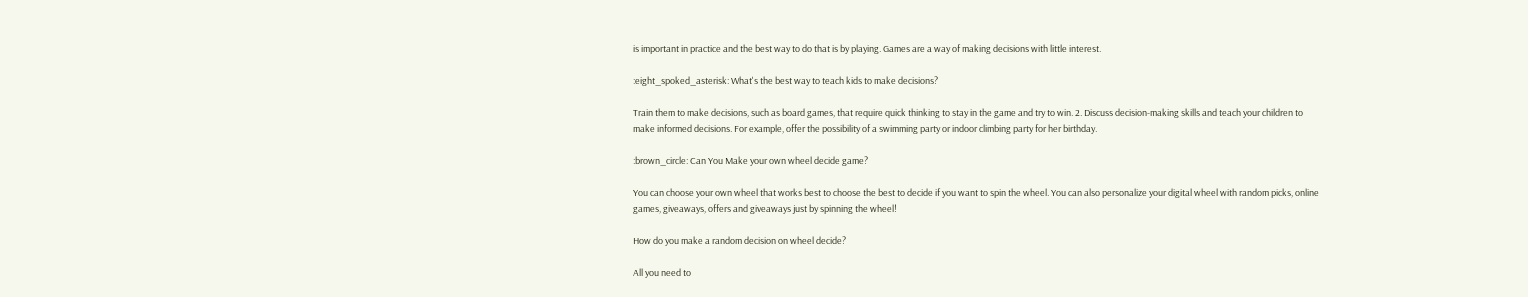is important in practice and the best way to do that is by playing. Games are a way of making decisions with little interest.

:eight_spoked_asterisk: What's the best way to teach kids to make decisions?

Train them to make decisions, such as board games, that require quick thinking to stay in the game and try to win. 2. Discuss decision-making skills and teach your children to make informed decisions. For example, offer the possibility of a swimming party or indoor climbing party for her birthday.

:brown_circle: Can You Make your own wheel decide game?

You can choose your own wheel that works best to choose the best to decide if you want to spin the wheel. You can also personalize your digital wheel with random picks, online games, giveaways, offers and giveaways just by spinning the wheel!

How do you make a random decision on wheel decide?

All you need to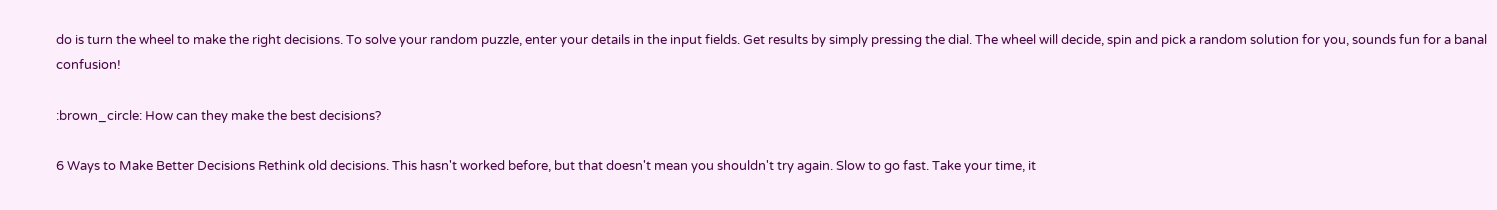do is turn the wheel to make the right decisions. To solve your random puzzle, enter your details in the input fields. Get results by simply pressing the dial. The wheel will decide, spin and pick a random solution for you, sounds fun for a banal confusion!

:brown_circle: How can they make the best decisions?

6 Ways to Make Better Decisions Rethink old decisions. This hasn't worked before, but that doesn't mean you shouldn't try again. Slow to go fast. Take your time, it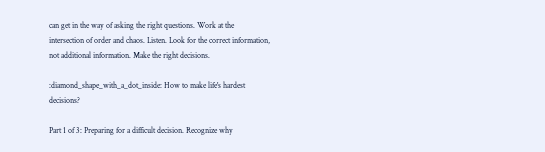can get in the way of asking the right questions. Work at the intersection of order and chaos. Listen. Look for the correct information, not additional information. Make the right decisions.

:diamond_shape_with_a_dot_inside: How to make life's hardest decisions?

Part 1 of 3: Preparing for a difficult decision. Recognize why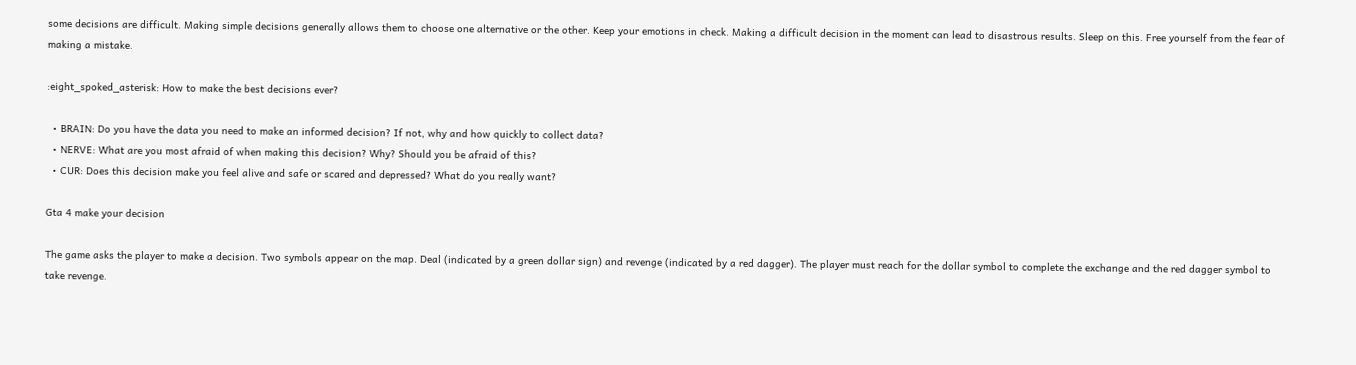some decisions are difficult. Making simple decisions generally allows them to choose one alternative or the other. Keep your emotions in check. Making a difficult decision in the moment can lead to disastrous results. Sleep on this. Free yourself from the fear of making a mistake.

:eight_spoked_asterisk: How to make the best decisions ever?

  • BRAIN: Do you have the data you need to make an informed decision? If not, why and how quickly to collect data?
  • NERVE: What are you most afraid of when making this decision? Why? Should you be afraid of this?
  • CUR: Does this decision make you feel alive and safe or scared and depressed? What do you really want?

Gta 4 make your decision

The game asks the player to make a decision. Two symbols appear on the map. Deal (indicated by a green dollar sign) and revenge (indicated by a red dagger). The player must reach for the dollar symbol to complete the exchange and the red dagger symbol to take revenge.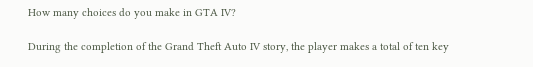How many choices do you make in GTA IV?

During the completion of the Grand Theft Auto IV story, the player makes a total of ten key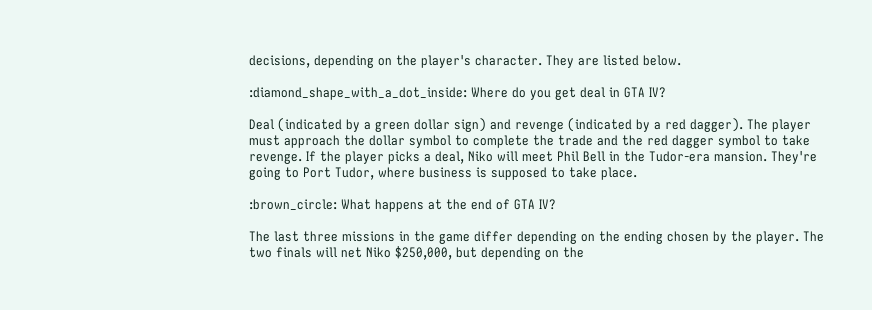decisions, depending on the player's character. They are listed below.

:diamond_shape_with_a_dot_inside: Where do you get deal in GTA IV?

Deal (indicated by a green dollar sign) and revenge (indicated by a red dagger). The player must approach the dollar symbol to complete the trade and the red dagger symbol to take revenge. If the player picks a deal, Niko will meet Phil Bell in the Tudor-era mansion. They're going to Port Tudor, where business is supposed to take place.

:brown_circle: What happens at the end of GTA IV?

The last three missions in the game differ depending on the ending chosen by the player. The two finals will net Niko $250,000, but depending on the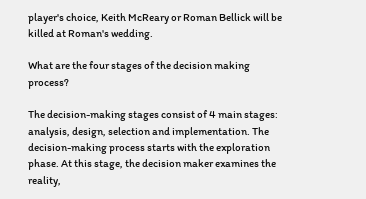player's choice, Keith McReary or Roman Bellick will be killed at Roman's wedding.

What are the four stages of the decision making process?

The decision-making stages consist of 4 main stages: analysis, design, selection and implementation. The decision-making process starts with the exploration phase. At this stage, the decision maker examines the reality,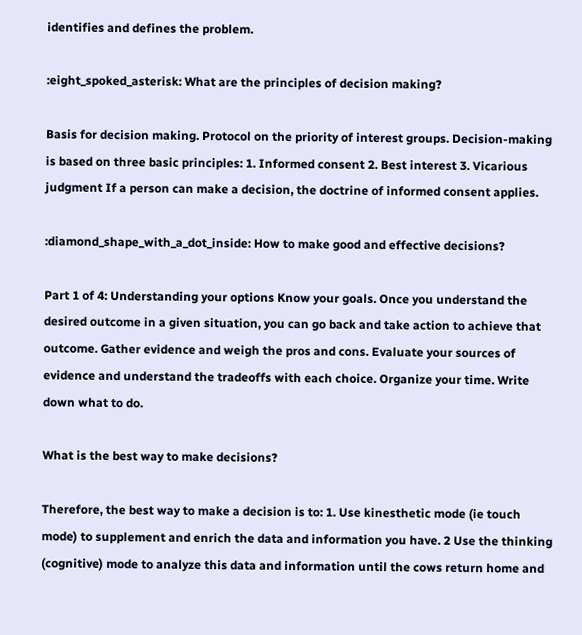identifies and defines the problem.

:eight_spoked_asterisk: What are the principles of decision making?

Basis for decision making. Protocol on the priority of interest groups. Decision-making is based on three basic principles: 1. Informed consent 2. Best interest 3. Vicarious judgment If a person can make a decision, the doctrine of informed consent applies.

:diamond_shape_with_a_dot_inside: How to make good and effective decisions?

Part 1 of 4: Understanding your options Know your goals. Once you understand the desired outcome in a given situation, you can go back and take action to achieve that outcome. Gather evidence and weigh the pros and cons. Evaluate your sources of evidence and understand the tradeoffs with each choice. Organize your time. Write down what to do.

What is the best way to make decisions?

Therefore, the best way to make a decision is to: 1. Use kinesthetic mode (ie touch mode) to supplement and enrich the data and information you have. 2 Use the thinking (cognitive) mode to analyze this data and information until the cows return home and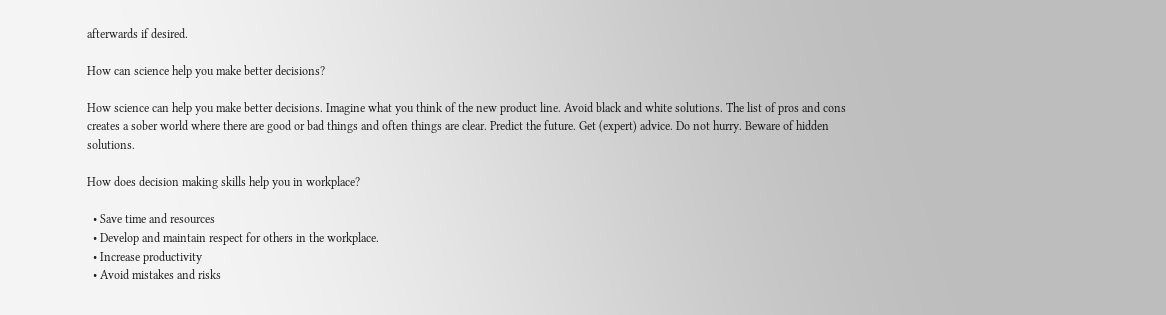afterwards if desired.

How can science help you make better decisions?

How science can help you make better decisions. Imagine what you think of the new product line. Avoid black and white solutions. The list of pros and cons creates a sober world where there are good or bad things and often things are clear. Predict the future. Get (expert) advice. Do not hurry. Beware of hidden solutions.

How does decision making skills help you in workplace?

  • Save time and resources
  • Develop and maintain respect for others in the workplace.
  • Increase productivity
  • Avoid mistakes and risks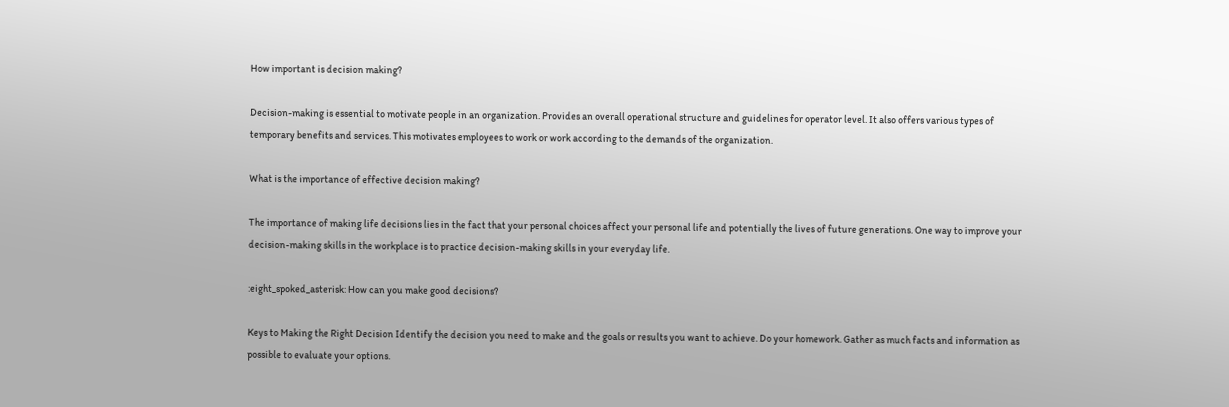How important is decision making?

Decision-making is essential to motivate people in an organization. Provides an overall operational structure and guidelines for operator level. It also offers various types of temporary benefits and services. This motivates employees to work or work according to the demands of the organization.

What is the importance of effective decision making?

The importance of making life decisions lies in the fact that your personal choices affect your personal life and potentially the lives of future generations. One way to improve your decision-making skills in the workplace is to practice decision-making skills in your everyday life.

:eight_spoked_asterisk: How can you make good decisions?

Keys to Making the Right Decision Identify the decision you need to make and the goals or results you want to achieve. Do your homework. Gather as much facts and information as possible to evaluate your options.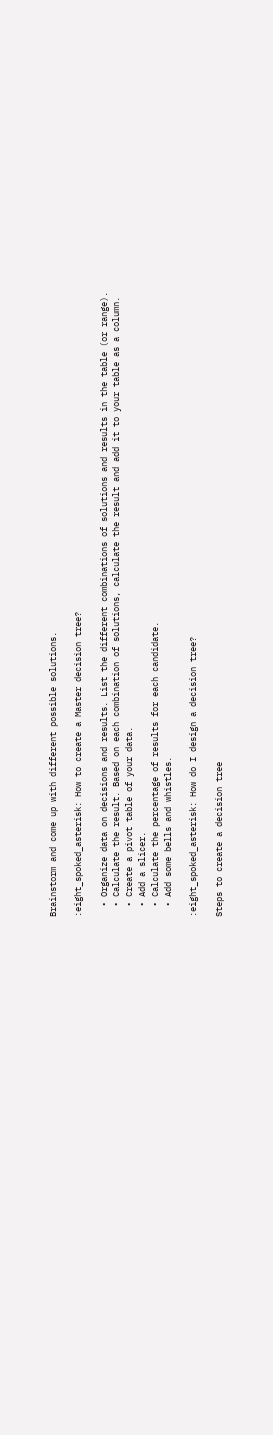Brainstorm and come up with different possible solutions.

:eight_spoked_asterisk: How to create a Master decision tree?

  • Organize data on decisions and results. List the different combinations of solutions and results in the table (or range).
  • Calculate the result. Based on each combination of solutions, calculate the result and add it to your table as a column.
  • Create a pivot table of your data.
  • Add a slicer.
  • Calculate the percentage of results for each candidate.
  • Add some bells and whistles.

:eight_spoked_asterisk: How do I design a decision tree?

Steps to create a decision tree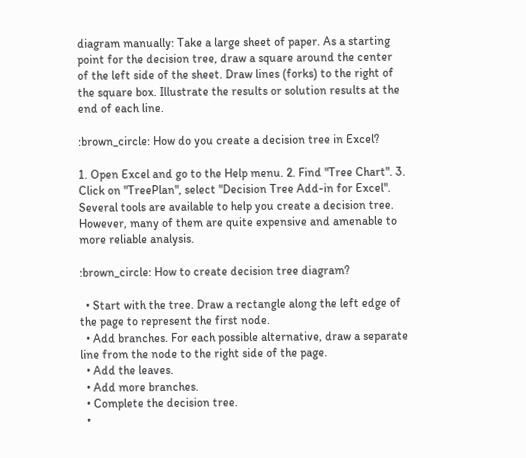diagram manually: Take a large sheet of paper. As a starting point for the decision tree, draw a square around the center of the left side of the sheet. Draw lines (forks) to the right of the square box. Illustrate the results or solution results at the end of each line.

:brown_circle: How do you create a decision tree in Excel?

1. Open Excel and go to the Help menu. 2. Find "Tree Chart". 3. Click on "TreePlan", select "Decision Tree Add-in for Excel". Several tools are available to help you create a decision tree. However, many of them are quite expensive and amenable to more reliable analysis.

:brown_circle: How to create decision tree diagram?

  • Start with the tree. Draw a rectangle along the left edge of the page to represent the first node.
  • Add branches. For each possible alternative, draw a separate line from the node to the right side of the page.
  • Add the leaves.
  • Add more branches.
  • Complete the decision tree.
  •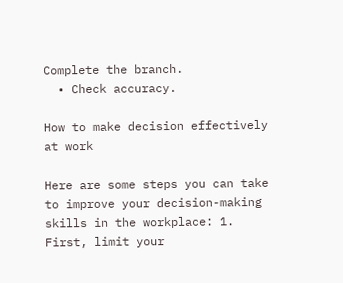Complete the branch.
  • Check accuracy.

How to make decision effectively at work

Here are some steps you can take to improve your decision-making skills in the workplace: 1. First, limit your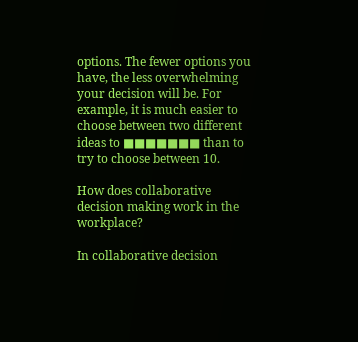options. The fewer options you have, the less overwhelming your decision will be. For example, it is much easier to choose between two different ideas to ■■■■■■■ than to try to choose between 10.

How does collaborative decision making work in the workplace?

In collaborative decision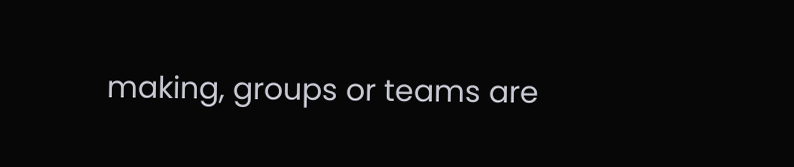making, groups or teams are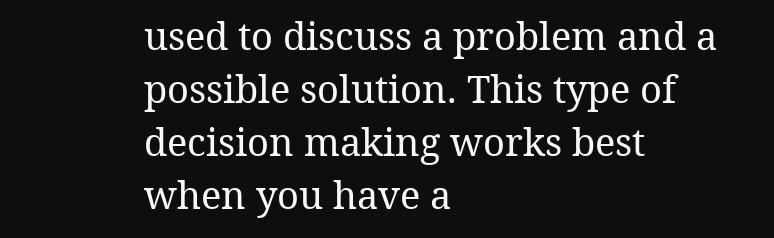used to discuss a problem and a possible solution. This type of decision making works best when you have a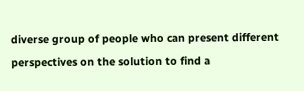diverse group of people who can present different perspectives on the solution to find a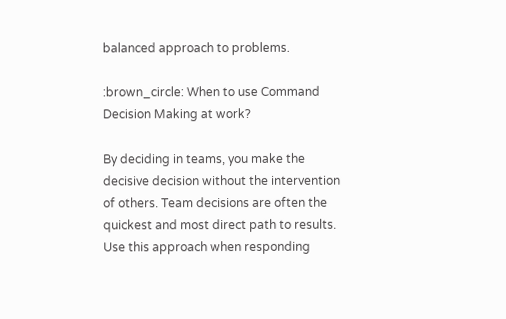balanced approach to problems.

:brown_circle: When to use Command Decision Making at work?

By deciding in teams, you make the decisive decision without the intervention of others. Team decisions are often the quickest and most direct path to results. Use this approach when responding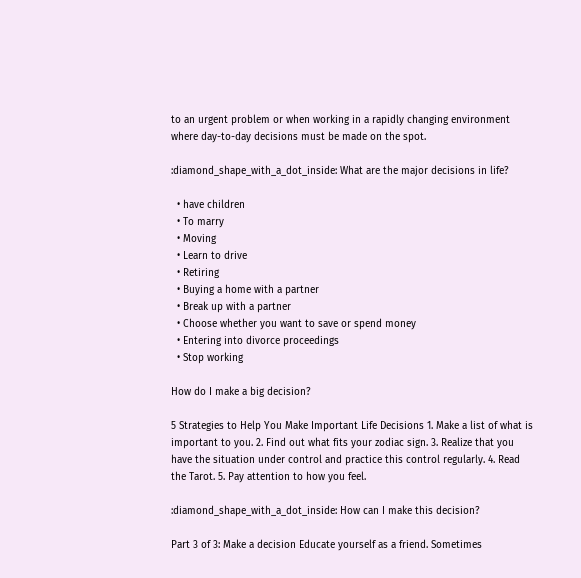to an urgent problem or when working in a rapidly changing environment where day-to-day decisions must be made on the spot.

:diamond_shape_with_a_dot_inside: What are the major decisions in life?

  • have children
  • To marry
  • Moving
  • Learn to drive
  • Retiring
  • Buying a home with a partner
  • Break up with a partner
  • Choose whether you want to save or spend money
  • Entering into divorce proceedings
  • Stop working

How do I make a big decision?

5 Strategies to Help You Make Important Life Decisions 1. Make a list of what is important to you. 2. Find out what fits your zodiac sign. 3. Realize that you have the situation under control and practice this control regularly. 4. Read the Tarot. 5. Pay attention to how you feel.

:diamond_shape_with_a_dot_inside: How can I make this decision?

Part 3 of 3: Make a decision Educate yourself as a friend. Sometimes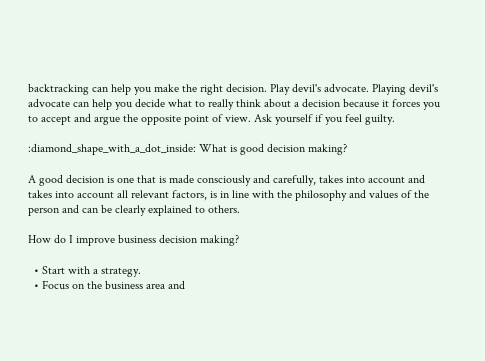backtracking can help you make the right decision. Play devil's advocate. Playing devil's advocate can help you decide what to really think about a decision because it forces you to accept and argue the opposite point of view. Ask yourself if you feel guilty.

:diamond_shape_with_a_dot_inside: What is good decision making?

A good decision is one that is made consciously and carefully, takes into account and takes into account all relevant factors, is in line with the philosophy and values of the person and can be clearly explained to others.

How do I improve business decision making?

  • Start with a strategy.
  • Focus on the business area and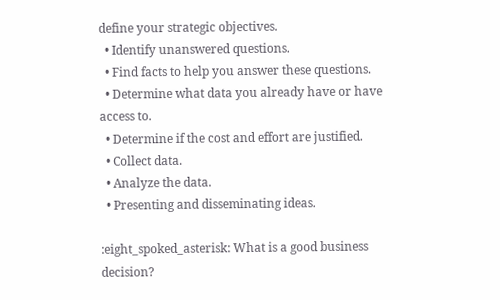define your strategic objectives.
  • Identify unanswered questions.
  • Find facts to help you answer these questions.
  • Determine what data you already have or have access to.
  • Determine if the cost and effort are justified.
  • Collect data.
  • Analyze the data.
  • Presenting and disseminating ideas.

:eight_spoked_asterisk: What is a good business decision?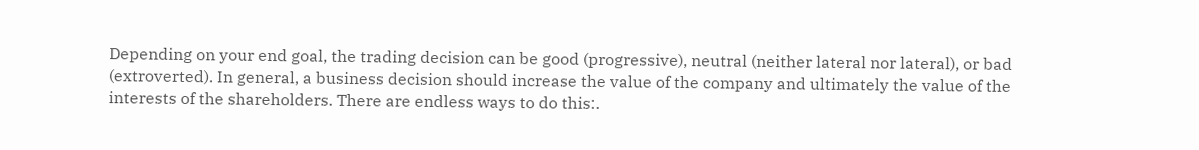Depending on your end goal, the trading decision can be good (progressive), neutral (neither lateral nor lateral), or bad (extroverted). In general, a business decision should increase the value of the company and ultimately the value of the interests of the shareholders. There are endless ways to do this:.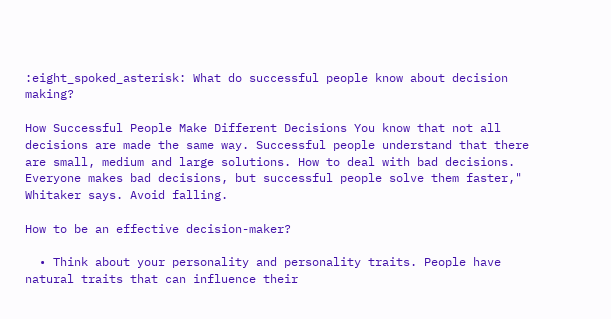:eight_spoked_asterisk: What do successful people know about decision making?

How Successful People Make Different Decisions You know that not all decisions are made the same way. Successful people understand that there are small, medium and large solutions. How to deal with bad decisions. Everyone makes bad decisions, but successful people solve them faster," Whitaker says. Avoid falling.

How to be an effective decision-maker?

  • Think about your personality and personality traits. People have natural traits that can influence their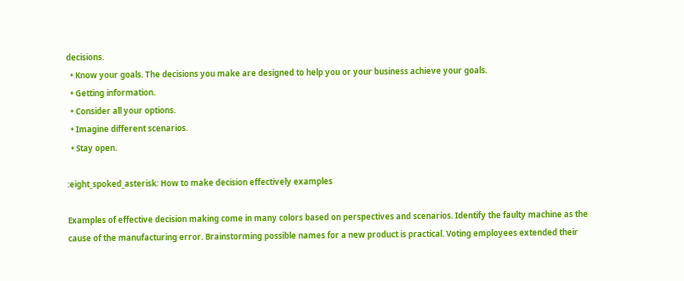decisions.
  • Know your goals. The decisions you make are designed to help you or your business achieve your goals.
  • Getting information.
  • Consider all your options.
  • Imagine different scenarios.
  • Stay open.

:eight_spoked_asterisk: How to make decision effectively examples

Examples of effective decision making come in many colors based on perspectives and scenarios. Identify the faulty machine as the cause of the manufacturing error. Brainstorming possible names for a new product is practical. Voting employees extended their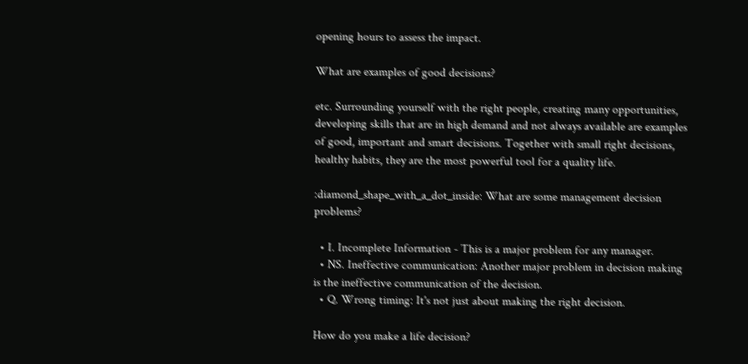opening hours to assess the impact.

What are examples of good decisions?

etc. Surrounding yourself with the right people, creating many opportunities, developing skills that are in high demand and not always available are examples of good, important and smart decisions. Together with small right decisions, healthy habits, they are the most powerful tool for a quality life.

:diamond_shape_with_a_dot_inside: What are some management decision problems?

  • I. Incomplete Information - This is a major problem for any manager.
  • NS. Ineffective communication: Another major problem in decision making is the ineffective communication of the decision.
  • Q. Wrong timing: It's not just about making the right decision.

How do you make a life decision?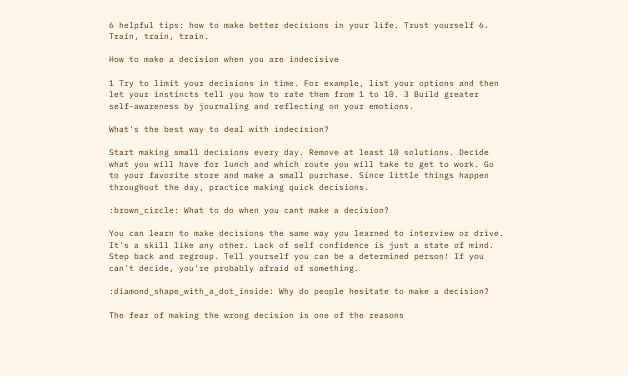6 helpful tips: how to make better decisions in your life. Trust yourself 6. Train, train, train.

How to make a decision when you are indecisive

1 Try to limit your decisions in time. For example, list your options and then let your instincts tell you how to rate them from 1 to 10. 3 Build greater self-awareness by journaling and reflecting on your emotions.

What's the best way to deal with indecision?

Start making small decisions every day. Remove at least 10 solutions. Decide what you will have for lunch and which route you will take to get to work. Go to your favorite store and make a small purchase. Since little things happen throughout the day, practice making quick decisions.

:brown_circle: What to do when you cant make a decision?

You can learn to make decisions the same way you learned to interview or drive. It's a skill like any other. Lack of self confidence is just a state of mind. Step back and regroup. Tell yourself you can be a determined person! If you can't decide, you're probably afraid of something.

:diamond_shape_with_a_dot_inside: Why do people hesitate to make a decision?

The fear of making the wrong decision is one of the reasons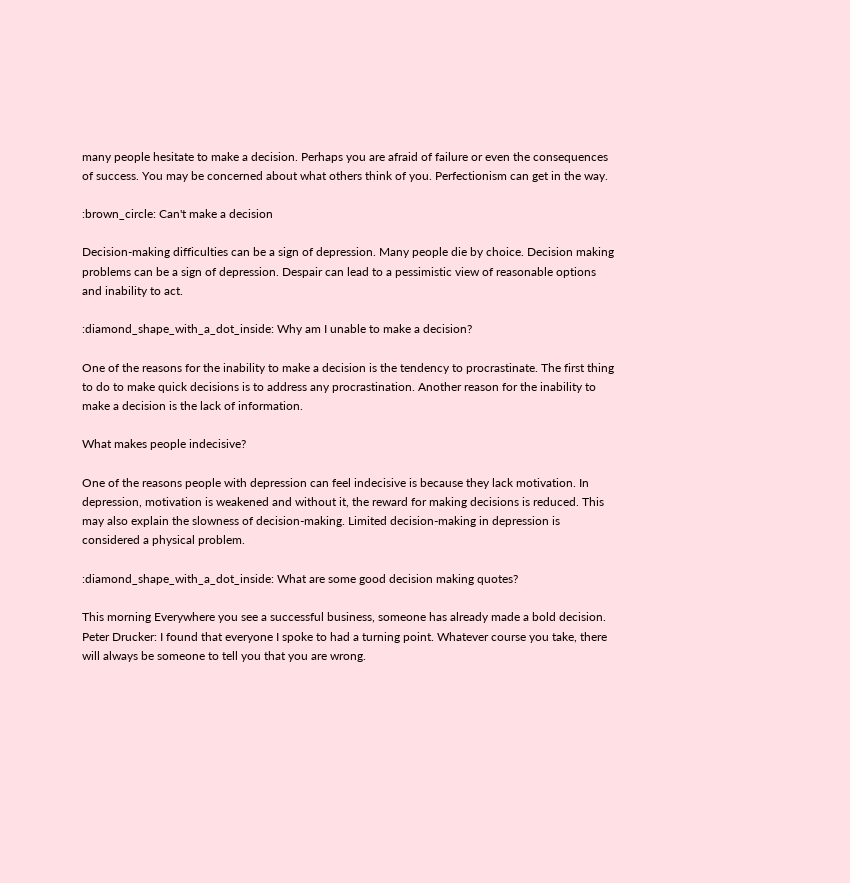many people hesitate to make a decision. Perhaps you are afraid of failure or even the consequences of success. You may be concerned about what others think of you. Perfectionism can get in the way.

:brown_circle: Can't make a decision

Decision-making difficulties can be a sign of depression. Many people die by choice. Decision making problems can be a sign of depression. Despair can lead to a pessimistic view of reasonable options and inability to act.

:diamond_shape_with_a_dot_inside: Why am I unable to make a decision?

One of the reasons for the inability to make a decision is the tendency to procrastinate. The first thing to do to make quick decisions is to address any procrastination. Another reason for the inability to make a decision is the lack of information.

What makes people indecisive?

One of the reasons people with depression can feel indecisive is because they lack motivation. In depression, motivation is weakened and without it, the reward for making decisions is reduced. This may also explain the slowness of decision-making. Limited decision-making in depression is considered a physical problem.

:diamond_shape_with_a_dot_inside: What are some good decision making quotes?

This morning Everywhere you see a successful business, someone has already made a bold decision. Peter Drucker: I found that everyone I spoke to had a turning point. Whatever course you take, there will always be someone to tell you that you are wrong.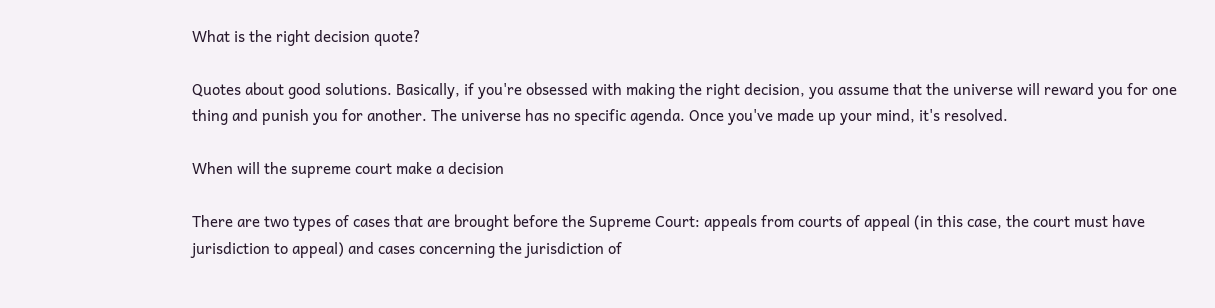What is the right decision quote?

Quotes about good solutions. Basically, if you're obsessed with making the right decision, you assume that the universe will reward you for one thing and punish you for another. The universe has no specific agenda. Once you've made up your mind, it's resolved.

When will the supreme court make a decision

There are two types of cases that are brought before the Supreme Court: appeals from courts of appeal (in this case, the court must have jurisdiction to appeal) and cases concerning the jurisdiction of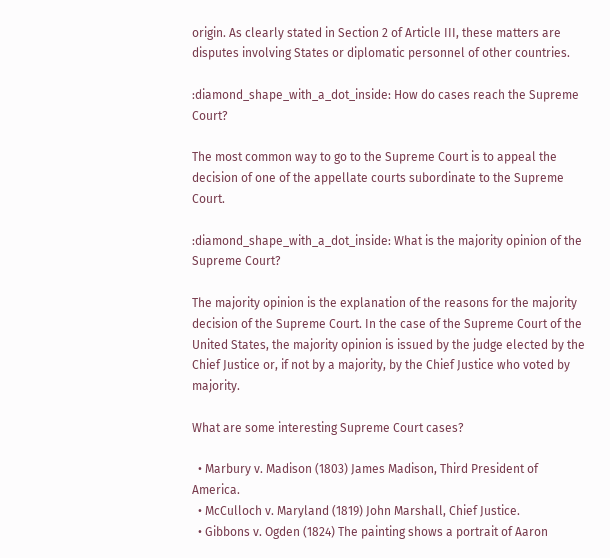origin. As clearly stated in Section 2 of Article III, these matters are disputes involving States or diplomatic personnel of other countries.

:diamond_shape_with_a_dot_inside: How do cases reach the Supreme Court?

The most common way to go to the Supreme Court is to appeal the decision of one of the appellate courts subordinate to the Supreme Court.

:diamond_shape_with_a_dot_inside: What is the majority opinion of the Supreme Court?

The majority opinion is the explanation of the reasons for the majority decision of the Supreme Court. In the case of the Supreme Court of the United States, the majority opinion is issued by the judge elected by the Chief Justice or, if not by a majority, by the Chief Justice who voted by majority.

What are some interesting Supreme Court cases?

  • Marbury v. Madison (1803) James Madison, Third President of America.
  • McCulloch v. Maryland (1819) John Marshall, Chief Justice.
  • Gibbons v. Ogden (1824) The painting shows a portrait of Aaron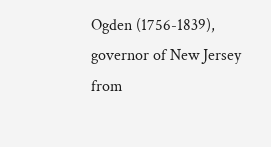Ogden (1756-1839), governor of New Jersey from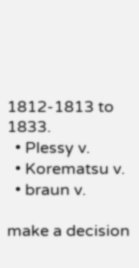1812-1813 to 1833.
  • Plessy v.
  • Korematsu v.
  • braun v.

make a decision